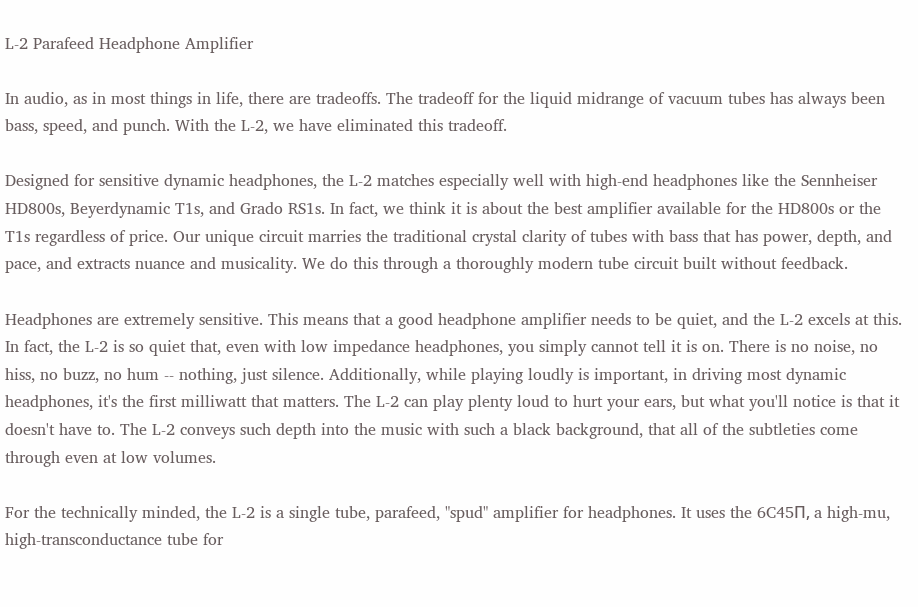L-2 Parafeed Headphone Amplifier

In audio, as in most things in life, there are tradeoffs. The tradeoff for the liquid midrange of vacuum tubes has always been bass, speed, and punch. With the L-2, we have eliminated this tradeoff.

Designed for sensitive dynamic headphones, the L-2 matches especially well with high-end headphones like the Sennheiser HD800s, Beyerdynamic T1s, and Grado RS1s. In fact, we think it is about the best amplifier available for the HD800s or the T1s regardless of price. Our unique circuit marries the traditional crystal clarity of tubes with bass that has power, depth, and pace, and extracts nuance and musicality. We do this through a thoroughly modern tube circuit built without feedback.

Headphones are extremely sensitive. This means that a good headphone amplifier needs to be quiet, and the L-2 excels at this. In fact, the L-2 is so quiet that, even with low impedance headphones, you simply cannot tell it is on. There is no noise, no hiss, no buzz, no hum -- nothing, just silence. Additionally, while playing loudly is important, in driving most dynamic headphones, it's the first milliwatt that matters. The L-2 can play plenty loud to hurt your ears, but what you'll notice is that it doesn't have to. The L-2 conveys such depth into the music with such a black background, that all of the subtleties come through even at low volumes.

For the technically minded, the L-2 is a single tube, parafeed, "spud" amplifier for headphones. It uses the 6C45Π, a high-mu, high-transconductance tube for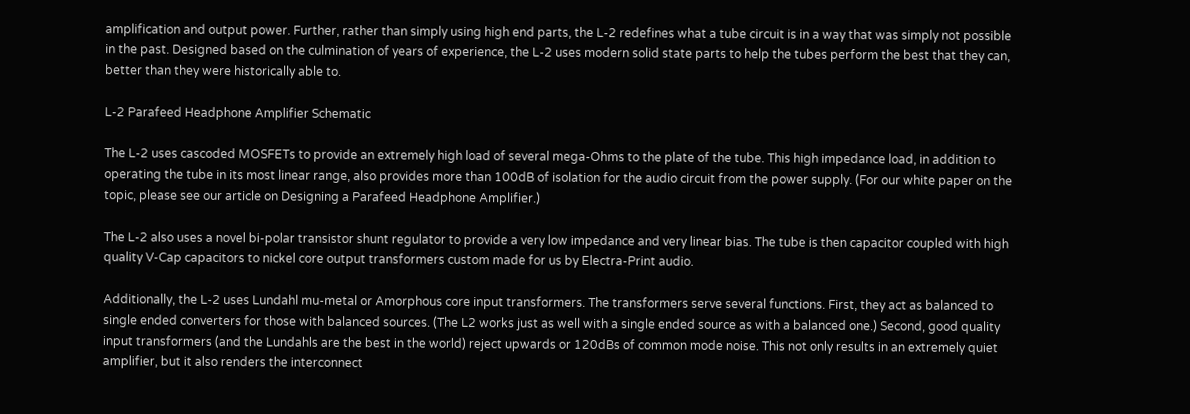amplification and output power. Further, rather than simply using high end parts, the L-2 redefines what a tube circuit is in a way that was simply not possible in the past. Designed based on the culmination of years of experience, the L-2 uses modern solid state parts to help the tubes perform the best that they can, better than they were historically able to.

L-2 Parafeed Headphone Amplifier Schematic

The L-2 uses cascoded MOSFETs to provide an extremely high load of several mega-Ohms to the plate of the tube. This high impedance load, in addition to operating the tube in its most linear range, also provides more than 100dB of isolation for the audio circuit from the power supply. (For our white paper on the topic, please see our article on Designing a Parafeed Headphone Amplifier.)

The L-2 also uses a novel bi-polar transistor shunt regulator to provide a very low impedance and very linear bias. The tube is then capacitor coupled with high quality V-Cap capacitors to nickel core output transformers custom made for us by Electra-Print audio.

Additionally, the L-2 uses Lundahl mu-metal or Amorphous core input transformers. The transformers serve several functions. First, they act as balanced to single ended converters for those with balanced sources. (The L2 works just as well with a single ended source as with a balanced one.) Second, good quality input transformers (and the Lundahls are the best in the world) reject upwards or 120dBs of common mode noise. This not only results in an extremely quiet amplifier, but it also renders the interconnect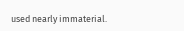used nearly immaterial.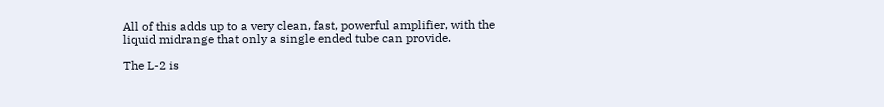All of this adds up to a very clean, fast, powerful amplifier, with the liquid midrange that only a single ended tube can provide.

The L-2 is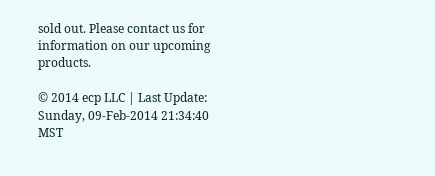sold out. Please contact us for information on our upcoming products.

© 2014 ecp LLC | Last Update: Sunday, 09-Feb-2014 21:34:40 MST